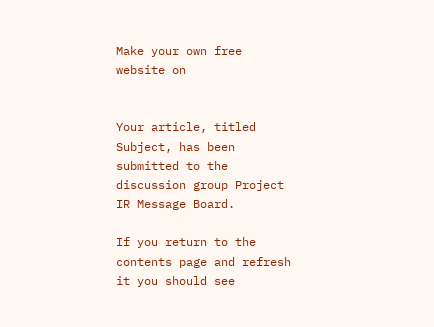Make your own free website on


Your article, titled Subject, has been submitted to the discussion group Project IR Message Board.

If you return to the contents page and refresh it you should see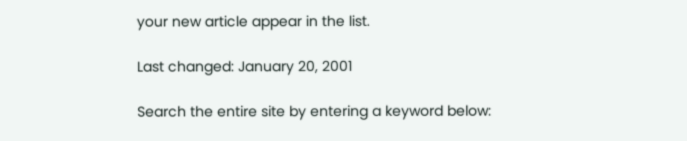your new article appear in the list.

Last changed: January 20, 2001

Search the entire site by entering a keyword below: